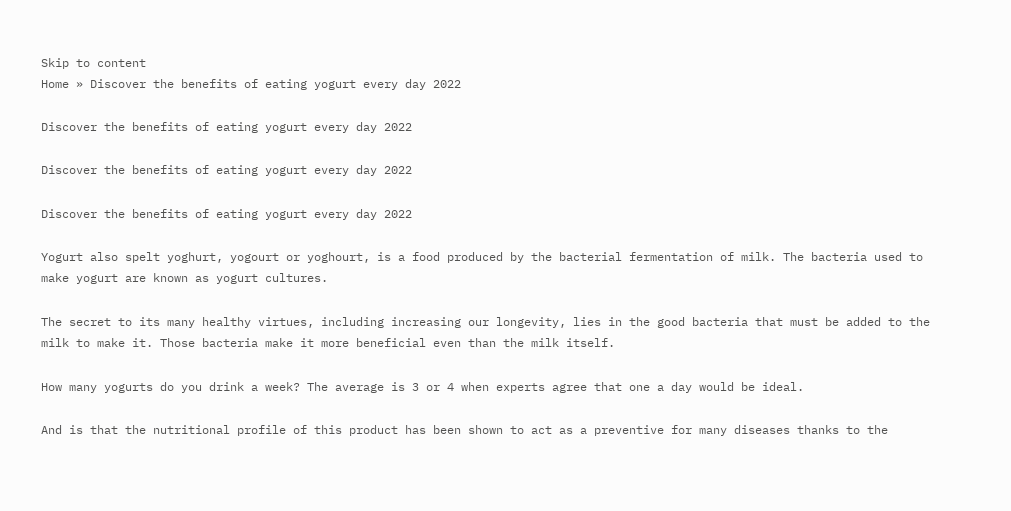Skip to content
Home » Discover the benefits of eating yogurt every day 2022

Discover the benefits of eating yogurt every day 2022

Discover the benefits of eating yogurt every day 2022

Discover the benefits of eating yogurt every day 2022

Yogurt also spelt yoghurt, yogourt or yoghourt, is a food produced by the bacterial fermentation of milk. The bacteria used to make yogurt are known as yogurt cultures.

The secret to its many healthy virtues, including increasing our longevity, lies in the good bacteria that must be added to the milk to make it. Those bacteria make it more beneficial even than the milk itself.

How many yogurts do you drink a week? The average is 3 or 4 when experts agree that one a day would be ideal.

And is that the nutritional profile of this product has been shown to act as a preventive for many diseases thanks to the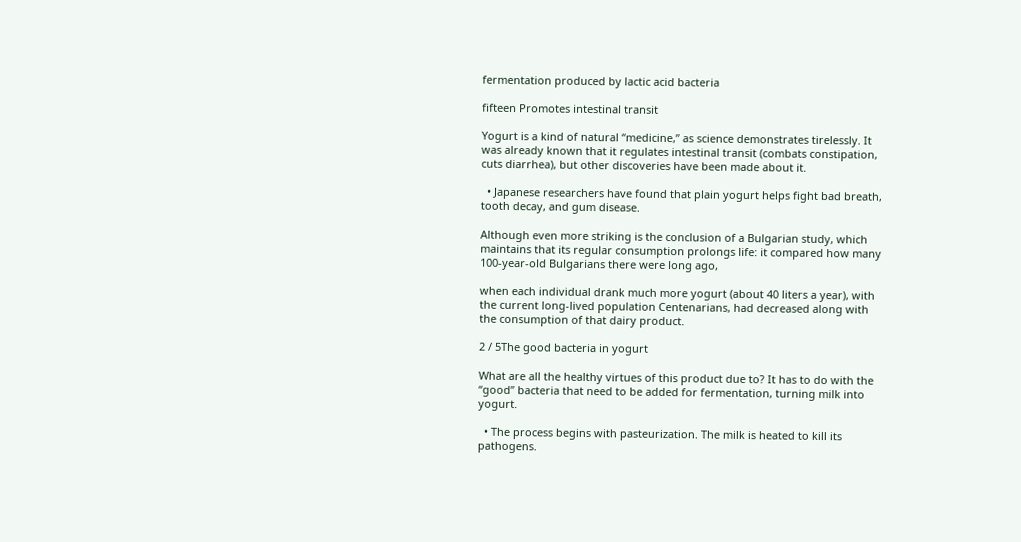fermentation produced by lactic acid bacteria

fifteen Promotes intestinal transit

Yogurt is a kind of natural “medicine,” as science demonstrates tirelessly. It was already known that it regulates intestinal transit (combats constipation, cuts diarrhea), but other discoveries have been made about it.

  • Japanese researchers have found that plain yogurt helps fight bad breath, tooth decay, and gum disease.

Although even more striking is the conclusion of a Bulgarian study, which maintains that its regular consumption prolongs life: it compared how many 100-year-old Bulgarians there were long ago,

when each individual drank much more yogurt (about 40 liters a year), with the current long-lived population Centenarians, had decreased along with the consumption of that dairy product.

2 / 5The good bacteria in yogurt

What are all the healthy virtues of this product due to? It has to do with the “good” bacteria that need to be added for fermentation, turning milk into yogurt.

  • The process begins with pasteurization. The milk is heated to kill its pathogens.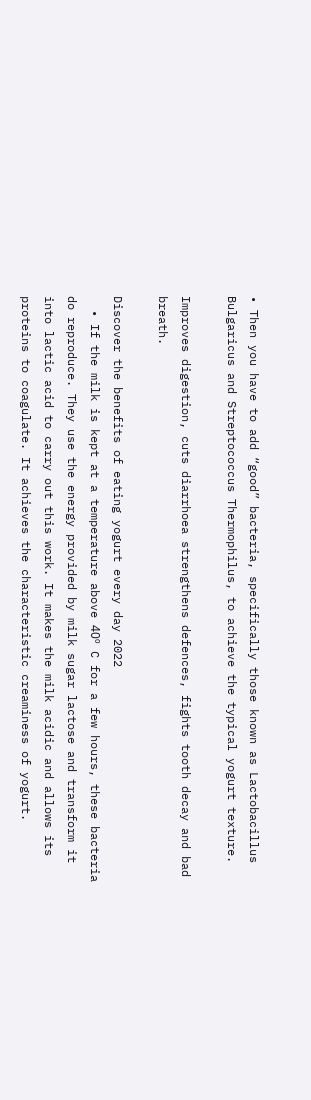• Then you have to add “good” bacteria, specifically those known as Lactobacillus Bulgaricus and Streptococcus Thermophilus, to achieve the typical yogurt texture.

Improves digestion, cuts diarrhoea strengthens defences, fights tooth decay and bad breath.

Discover the benefits of eating yogurt every day 2022
  • If the milk is kept at a temperature above 40º C for a few hours, these bacteria do reproduce. They use the energy provided by milk sugar lactose and transform it into lactic acid to carry out this work. It makes the milk acidic and allows its proteins to coagulate. It achieves the characteristic creaminess of yogurt.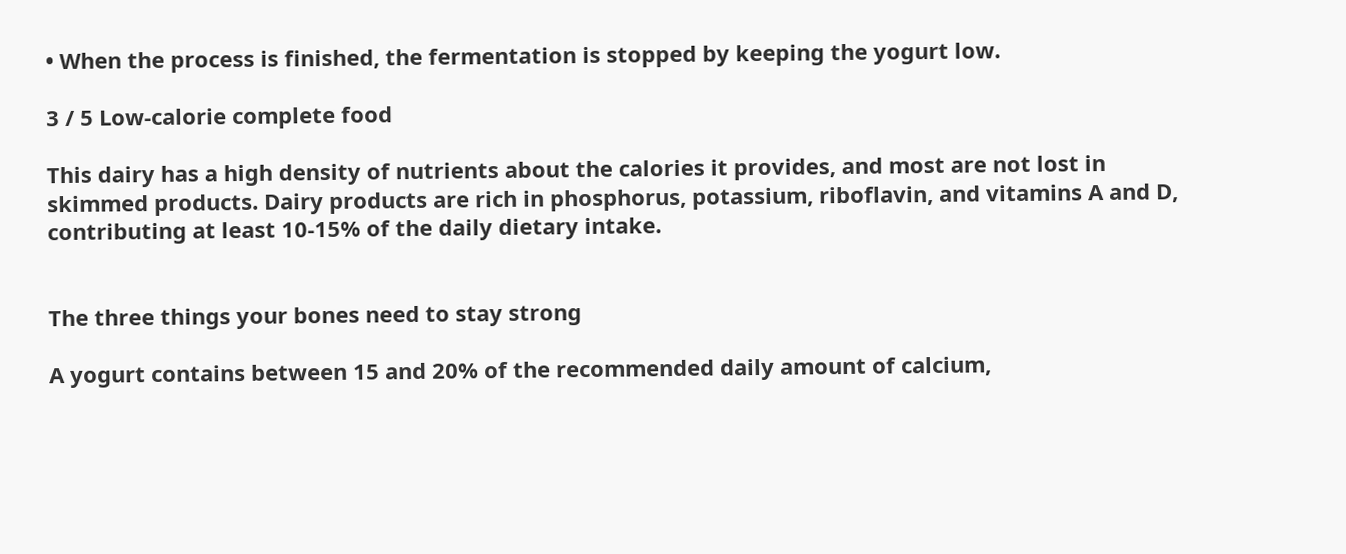• When the process is finished, the fermentation is stopped by keeping the yogurt low.

3 / 5 Low-calorie complete food

This dairy has a high density of nutrients about the calories it provides, and most are not lost in skimmed products. Dairy products are rich in phosphorus, potassium, riboflavin, and vitamins A and D, contributing at least 10-15% of the daily dietary intake.


The three things your bones need to stay strong

A yogurt contains between 15 and 20% of the recommended daily amount of calcium,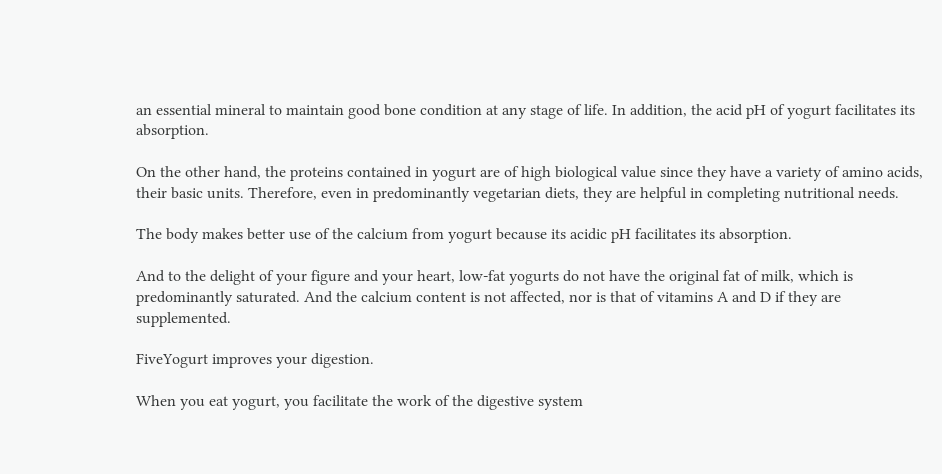an essential mineral to maintain good bone condition at any stage of life. In addition, the acid pH of yogurt facilitates its absorption.

On the other hand, the proteins contained in yogurt are of high biological value since they have a variety of amino acids, their basic units. Therefore, even in predominantly vegetarian diets, they are helpful in completing nutritional needs.

The body makes better use of the calcium from yogurt because its acidic pH facilitates its absorption.

And to the delight of your figure and your heart, low-fat yogurts do not have the original fat of milk, which is predominantly saturated. And the calcium content is not affected, nor is that of vitamins A and D if they are supplemented.

FiveYogurt improves your digestion.

When you eat yogurt, you facilitate the work of the digestive system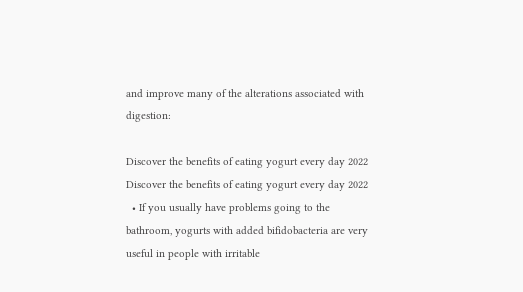and improve many of the alterations associated with digestion:

Discover the benefits of eating yogurt every day 2022
Discover the benefits of eating yogurt every day 2022
  • If you usually have problems going to the bathroom, yogurts with added bifidobacteria are very useful in people with irritable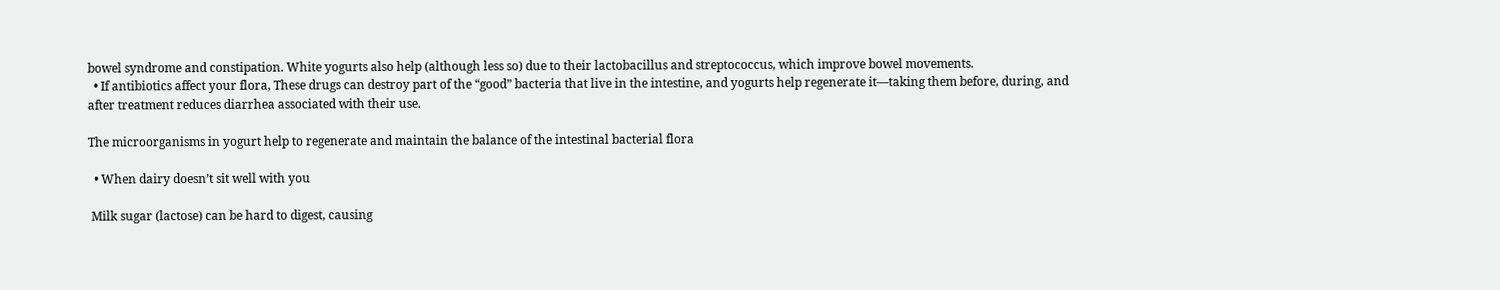bowel syndrome and constipation. White yogurts also help (although less so) due to their lactobacillus and streptococcus, which improve bowel movements.
  • If antibiotics affect your flora, These drugs can destroy part of the “good” bacteria that live in the intestine, and yogurts help regenerate it—taking them before, during, and after treatment reduces diarrhea associated with their use.

The microorganisms in yogurt help to regenerate and maintain the balance of the intestinal bacterial flora

  • When dairy doesn’t sit well with you

 Milk sugar (lactose) can be hard to digest, causing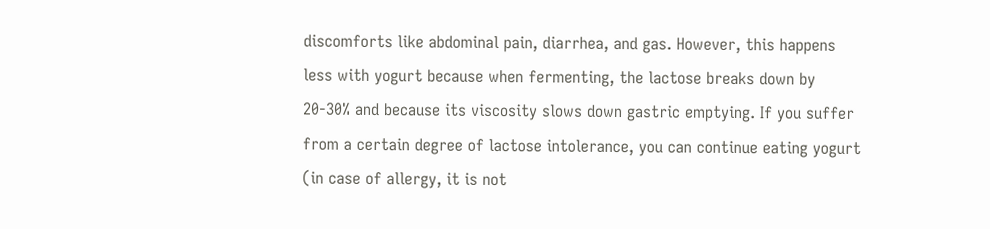discomforts like abdominal pain, diarrhea, and gas. However, this happens less with yogurt because when fermenting, the lactose breaks down by 20-30% and because its viscosity slows down gastric emptying. If you suffer from a certain degree of lactose intolerance, you can continue eating yogurt (in case of allergy, it is not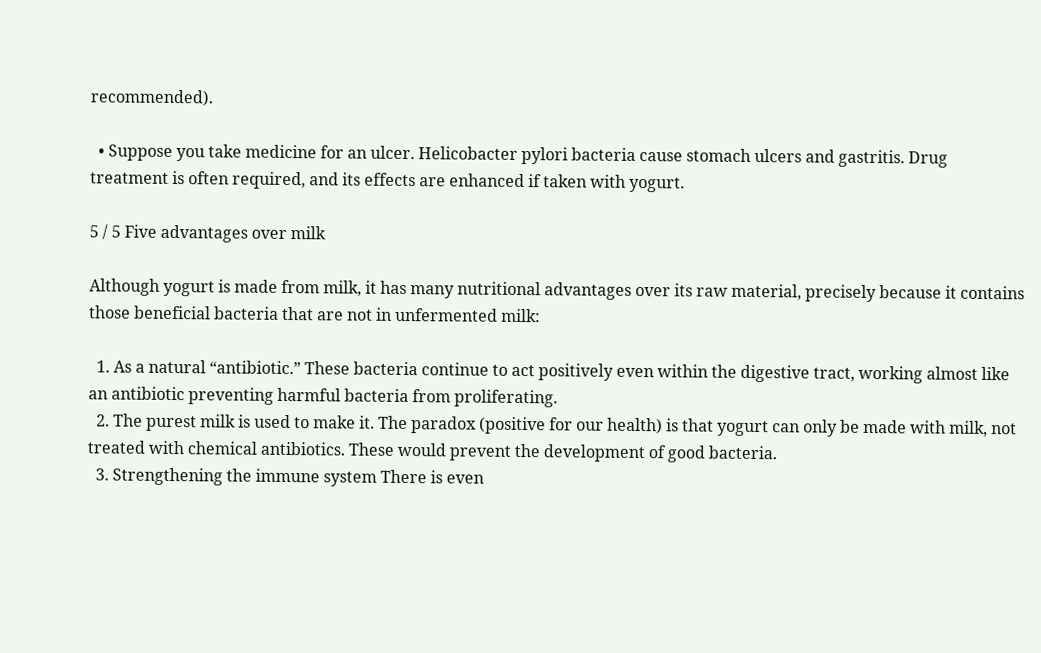recommended).

  • Suppose you take medicine for an ulcer. Helicobacter pylori bacteria cause stomach ulcers and gastritis. Drug treatment is often required, and its effects are enhanced if taken with yogurt.

5 / 5 Five advantages over milk

Although yogurt is made from milk, it has many nutritional advantages over its raw material, precisely because it contains those beneficial bacteria that are not in unfermented milk:

  1. As a natural “antibiotic.” These bacteria continue to act positively even within the digestive tract, working almost like an antibiotic preventing harmful bacteria from proliferating.
  2. The purest milk is used to make it. The paradox (positive for our health) is that yogurt can only be made with milk, not treated with chemical antibiotics. These would prevent the development of good bacteria.
  3. Strengthening the immune system There is even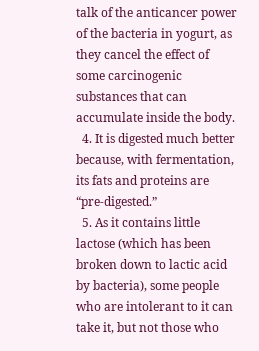talk of the anticancer power of the bacteria in yogurt, as they cancel the effect of some carcinogenic substances that can accumulate inside the body.
  4. It is digested much better because, with fermentation, its fats and proteins are “pre-digested.”
  5. As it contains little lactose (which has been broken down to lactic acid by bacteria), some people who are intolerant to it can take it, but not those who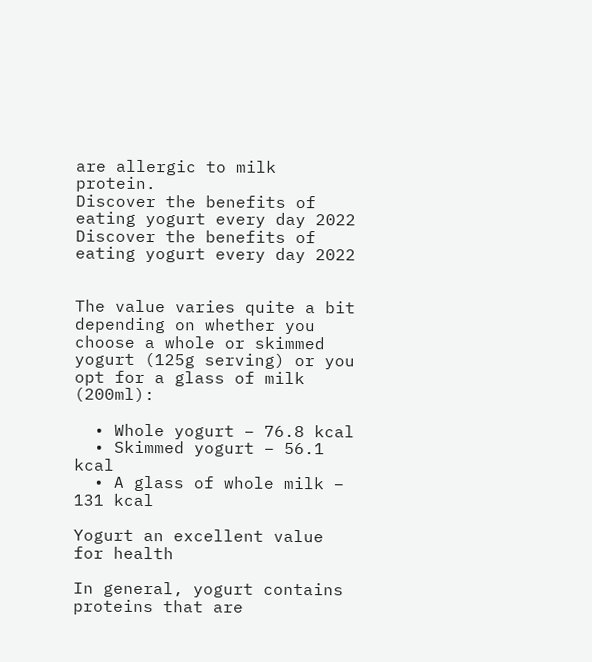are allergic to milk protein.
Discover the benefits of eating yogurt every day 2022
Discover the benefits of eating yogurt every day 2022


The value varies quite a bit depending on whether you choose a whole or skimmed yogurt (125g serving) or you opt for a glass of milk (200ml):

  • Whole yogurt – 76.8 kcal
  • Skimmed yogurt – 56.1 kcal
  • A glass of whole milk – 131 kcal

Yogurt an excellent value for health

In general, yogurt contains proteins that are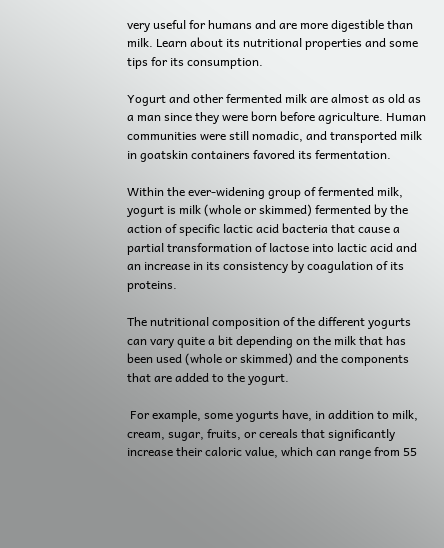very useful for humans and are more digestible than milk. Learn about its nutritional properties and some tips for its consumption.

Yogurt and other fermented milk are almost as old as a man since they were born before agriculture. Human communities were still nomadic, and transported milk in goatskin containers favored its fermentation.

Within the ever-widening group of fermented milk, yogurt is milk (whole or skimmed) fermented by the action of specific lactic acid bacteria that cause a partial transformation of lactose into lactic acid and an increase in its consistency by coagulation of its proteins.

The nutritional composition of the different yogurts can vary quite a bit depending on the milk that has been used (whole or skimmed) and the components that are added to the yogurt.

 For example, some yogurts have, in addition to milk, cream, sugar, fruits, or cereals that significantly increase their caloric value, which can range from 55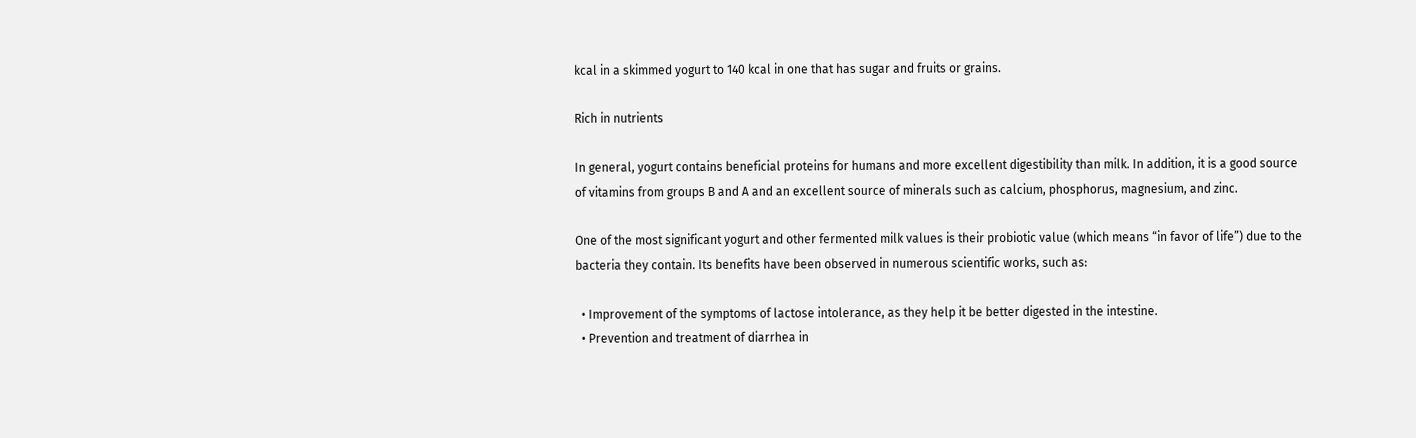kcal in a skimmed yogurt to 140 kcal in one that has sugar and fruits or grains.

Rich in nutrients

In general, yogurt contains beneficial proteins for humans and more excellent digestibility than milk. In addition, it is a good source of vitamins from groups B and A and an excellent source of minerals such as calcium, phosphorus, magnesium, and zinc.

One of the most significant yogurt and other fermented milk values is their probiotic value (which means “in favor of life”) due to the bacteria they contain. Its benefits have been observed in numerous scientific works, such as:

  • Improvement of the symptoms of lactose intolerance, as they help it be better digested in the intestine.
  • Prevention and treatment of diarrhea in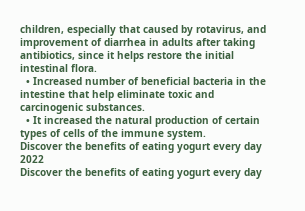children, especially that caused by rotavirus, and improvement of diarrhea in adults after taking antibiotics, since it helps restore the initial intestinal flora.
  • Increased number of beneficial bacteria in the intestine that help eliminate toxic and carcinogenic substances.
  • It increased the natural production of certain types of cells of the immune system.
Discover the benefits of eating yogurt every day 2022
Discover the benefits of eating yogurt every day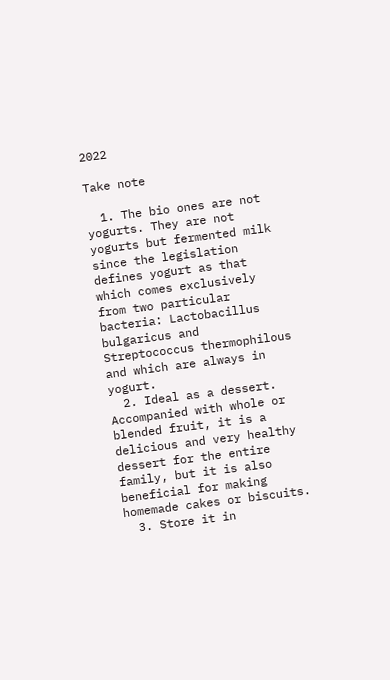2022

Take note

  1. The bio ones are not yogurts. They are not yogurts but fermented milk since the legislation defines yogurt as that which comes exclusively from two particular bacteria: Lactobacillus bulgaricus and Streptococcus thermophilous and which are always in yogurt.
  2. Ideal as a dessert. Accompanied with whole or blended fruit, it is a delicious and very healthy dessert for the entire family, but it is also beneficial for making homemade cakes or biscuits.
  3. Store it in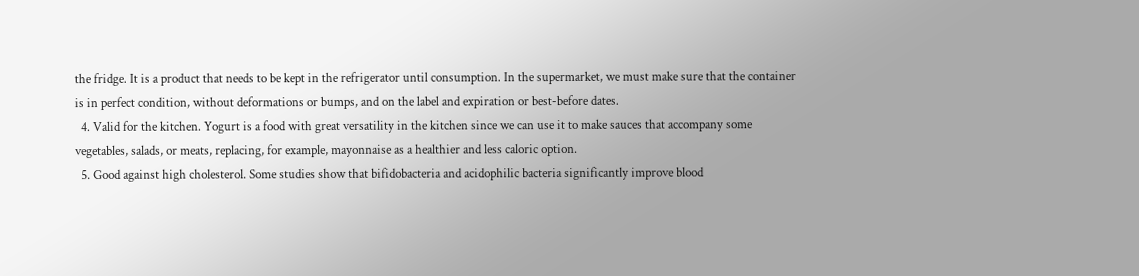the fridge. It is a product that needs to be kept in the refrigerator until consumption. In the supermarket, we must make sure that the container is in perfect condition, without deformations or bumps, and on the label and expiration or best-before dates.
  4. Valid for the kitchen. Yogurt is a food with great versatility in the kitchen since we can use it to make sauces that accompany some vegetables, salads, or meats, replacing, for example, mayonnaise as a healthier and less caloric option.
  5. Good against high cholesterol. Some studies show that bifidobacteria and acidophilic bacteria significantly improve blood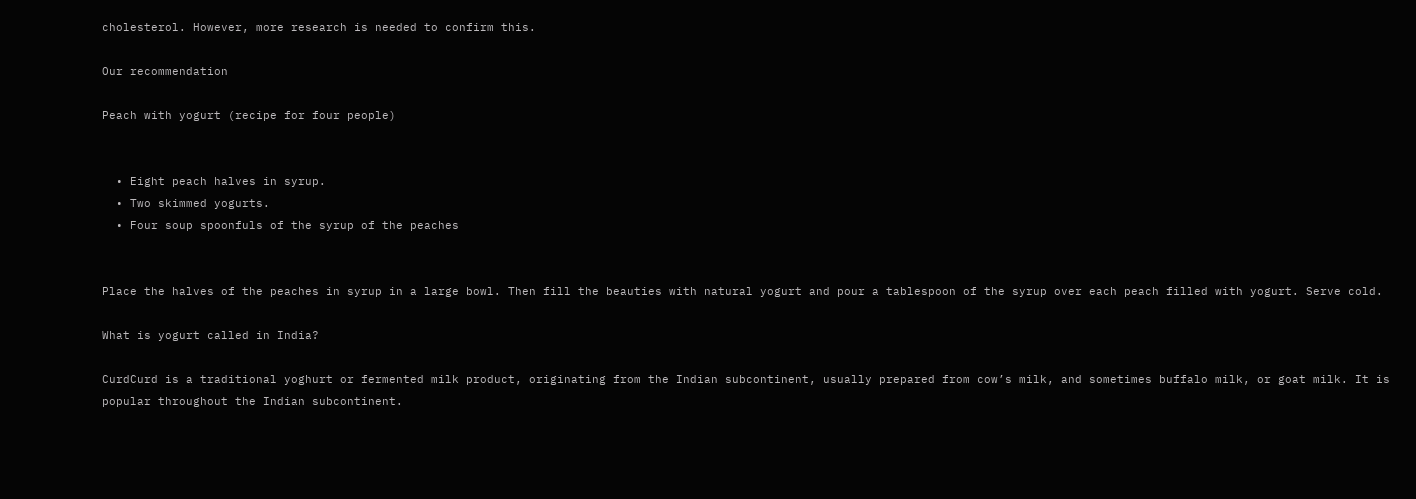cholesterol. However, more research is needed to confirm this.

Our recommendation

Peach with yogurt (recipe for four people)


  • Eight peach halves in syrup.
  • Two skimmed yogurts.
  • Four soup spoonfuls of the syrup of the peaches


Place the halves of the peaches in syrup in a large bowl. Then fill the beauties with natural yogurt and pour a tablespoon of the syrup over each peach filled with yogurt. Serve cold.

What is yogurt called in India?

CurdCurd is a traditional yoghurt or fermented milk product, originating from the Indian subcontinent, usually prepared from cow’s milk, and sometimes buffalo milk, or goat milk. It is popular throughout the Indian subcontinent.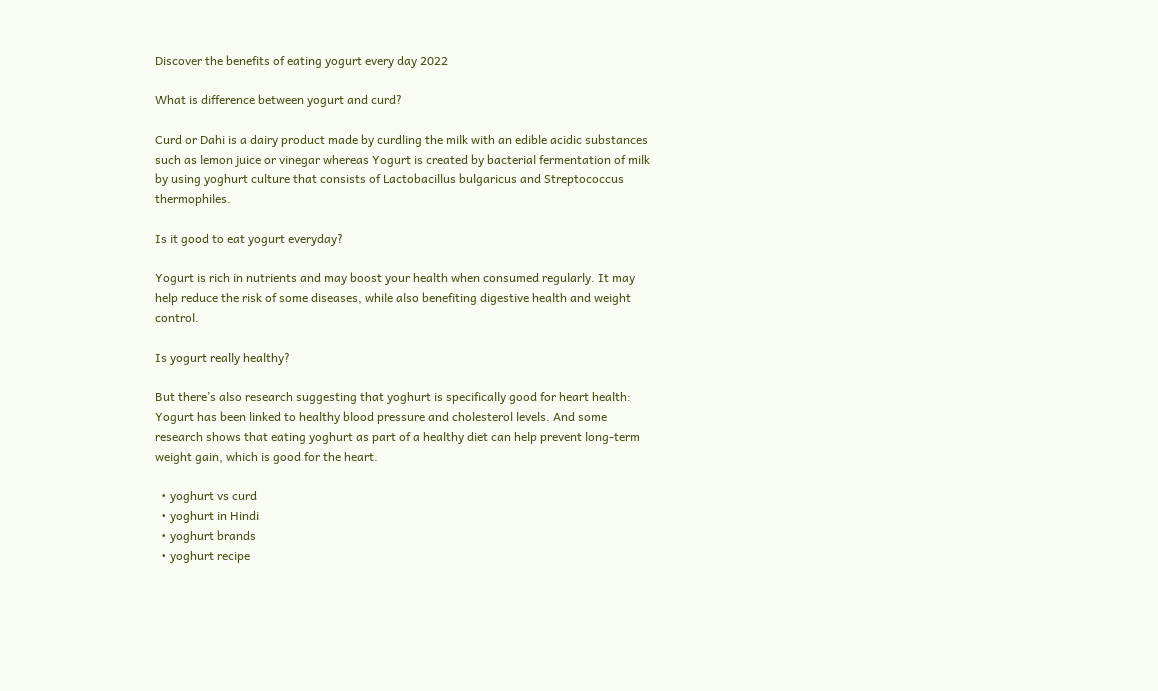Discover the benefits of eating yogurt every day 2022

What is difference between yogurt and curd?

Curd or Dahi is a dairy product made by curdling the milk with an edible acidic substances such as lemon juice or vinegar whereas Yogurt is created by bacterial fermentation of milk by using yoghurt culture that consists of Lactobacillus bulgaricus and Streptococcus thermophiles.

Is it good to eat yogurt everyday?

Yogurt is rich in nutrients and may boost your health when consumed regularly. It may help reduce the risk of some diseases, while also benefiting digestive health and weight control.

Is yogurt really healthy?

But there’s also research suggesting that yoghurt is specifically good for heart health: Yogurt has been linked to healthy blood pressure and cholesterol levels. And some research shows that eating yoghurt as part of a healthy diet can help prevent long-term weight gain, which is good for the heart.

  • yoghurt vs curd
  • yoghurt in Hindi
  • yoghurt brands
  • yoghurt recipe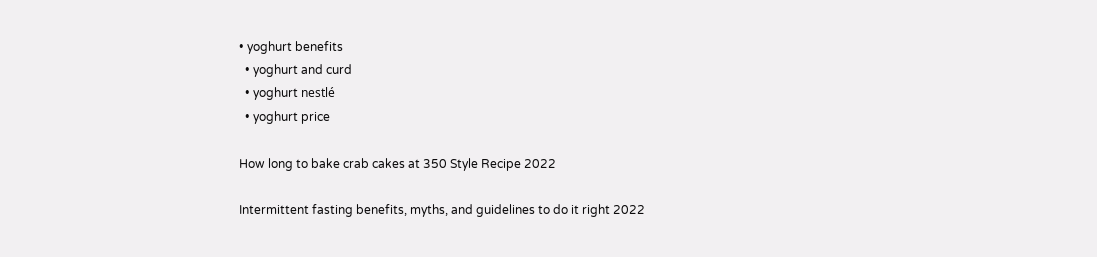• yoghurt benefits
  • yoghurt and curd
  • yoghurt nestlé
  • yoghurt price

How long to bake crab cakes at 350 Style Recipe 2022

Intermittent fasting benefits, myths, and guidelines to do it right 2022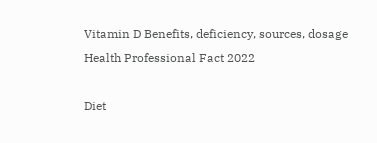Vitamin D Benefits, deficiency, sources, dosage Health Professional Fact 2022

Diet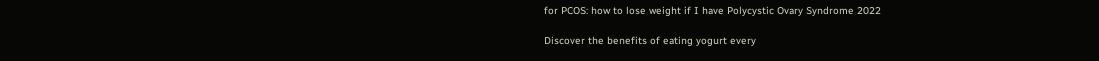for PCOS: how to lose weight if I have Polycystic Ovary Syndrome 2022

Discover the benefits of eating yogurt every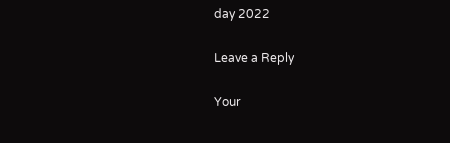day 2022

Leave a Reply

Your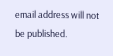email address will not be published.